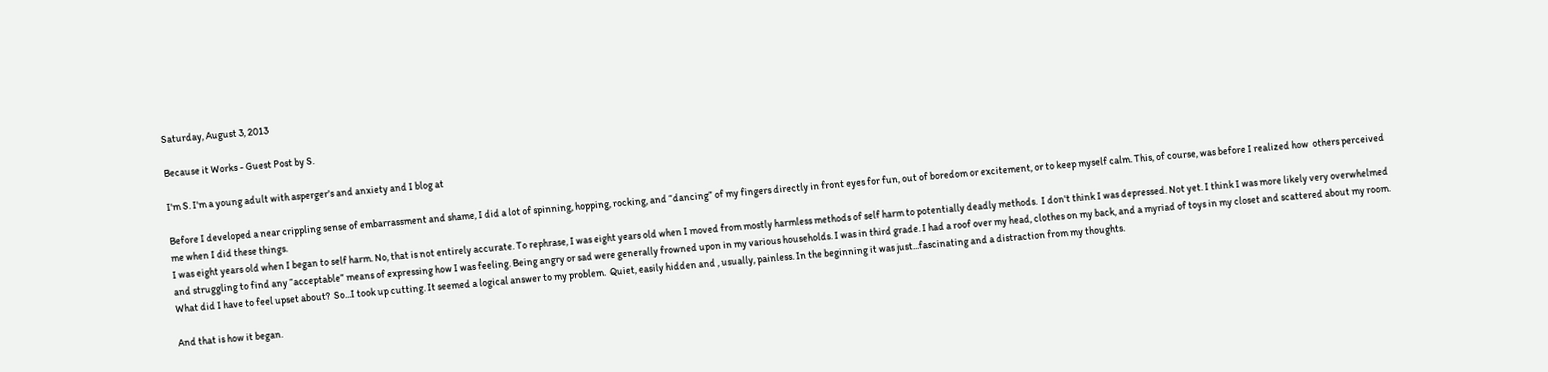Saturday, August 3, 2013

Because it Works - Guest Post by S.

I'm S. I'm a young adult with asperger's and anxiety and I blog at

Before I developed a near crippling sense of embarrassment and shame, I did a lot of spinning, hopping, rocking, and “dancing” of my fingers directly in front eyes for fun, out of boredom or excitement, or to keep myself calm. This, of course, was before I realized how  others perceived me when I did these things.
I was eight years old when I began to self harm. No, that is not entirely accurate. To rephrase, I was eight years old when I moved from mostly harmless methods of self harm to potentially deadly methods.  I don't think I was depressed. Not yet. I think I was more likely very overwhelmed and struggling to find any “acceptable” means of expressing how I was feeling. Being angry or sad were generally frowned upon in my various households. I was in third grade. I had a roof over my head, clothes on my back, and a myriad of toys in my closet and scattered about my room. What did I have to feel upset about?  So...I took up cutting. It seemed a logical answer to my problem.  Quiet, easily hidden and , usually, painless. In the beginning it was just...fascinating and a distraction from my thoughts.

And that is how it began.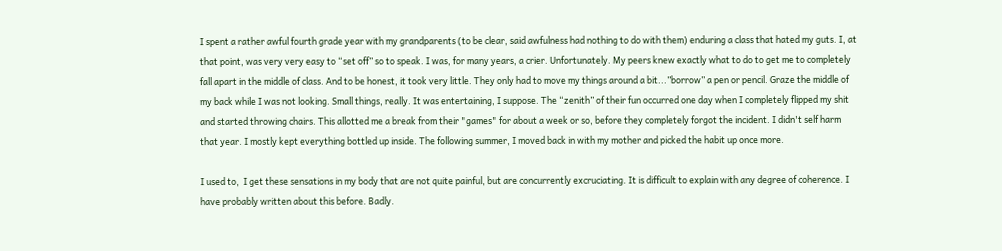I spent a rather awful fourth grade year with my grandparents (to be clear, said awfulness had nothing to do with them) enduring a class that hated my guts. I, at that point, was very very easy to “set off” so to speak. I was, for many years, a crier. Unfortunately. My peers knew exactly what to do to get me to completely fall apart in the middle of class. And to be honest, it took very little. They only had to move my things around a bit...”borrow” a pen or pencil. Graze the middle of my back while I was not looking. Small things, really. It was entertaining, I suppose. The “zenith” of their fun occurred one day when I completely flipped my shit and started throwing chairs. This allotted me a break from their "games" for about a week or so, before they completely forgot the incident. I didn't self harm that year. I mostly kept everything bottled up inside. The following summer, I moved back in with my mother and picked the habit up once more.

I used to,  I get these sensations in my body that are not quite painful, but are concurrently excruciating. It is difficult to explain with any degree of coherence. I have probably written about this before. Badly.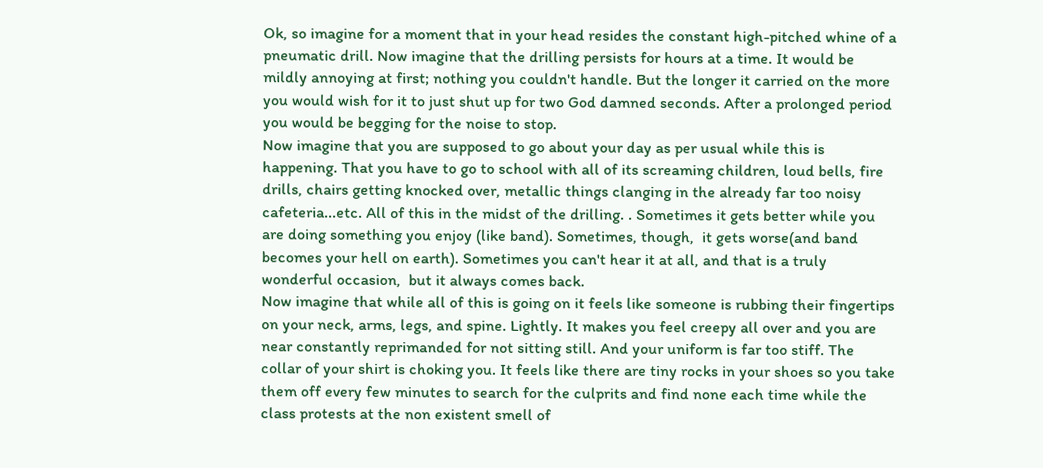Ok, so imagine for a moment that in your head resides the constant high-pitched whine of a pneumatic drill. Now imagine that the drilling persists for hours at a time. It would be mildly annoying at first; nothing you couldn't handle. But the longer it carried on the more you would wish for it to just shut up for two God damned seconds. After a prolonged period you would be begging for the noise to stop.
Now imagine that you are supposed to go about your day as per usual while this is happening. That you have to go to school with all of its screaming children, loud bells, fire drills, chairs getting knocked over, metallic things clanging in the already far too noisy cafeteria...etc. All of this in the midst of the drilling. . Sometimes it gets better while you are doing something you enjoy (like band). Sometimes, though,  it gets worse(and band becomes your hell on earth). Sometimes you can't hear it at all, and that is a truly wonderful occasion,  but it always comes back.
Now imagine that while all of this is going on it feels like someone is rubbing their fingertips on your neck, arms, legs, and spine. Lightly. It makes you feel creepy all over and you are near constantly reprimanded for not sitting still. And your uniform is far too stiff. The collar of your shirt is choking you. It feels like there are tiny rocks in your shoes so you take them off every few minutes to search for the culprits and find none each time while the class protests at the non existent smell of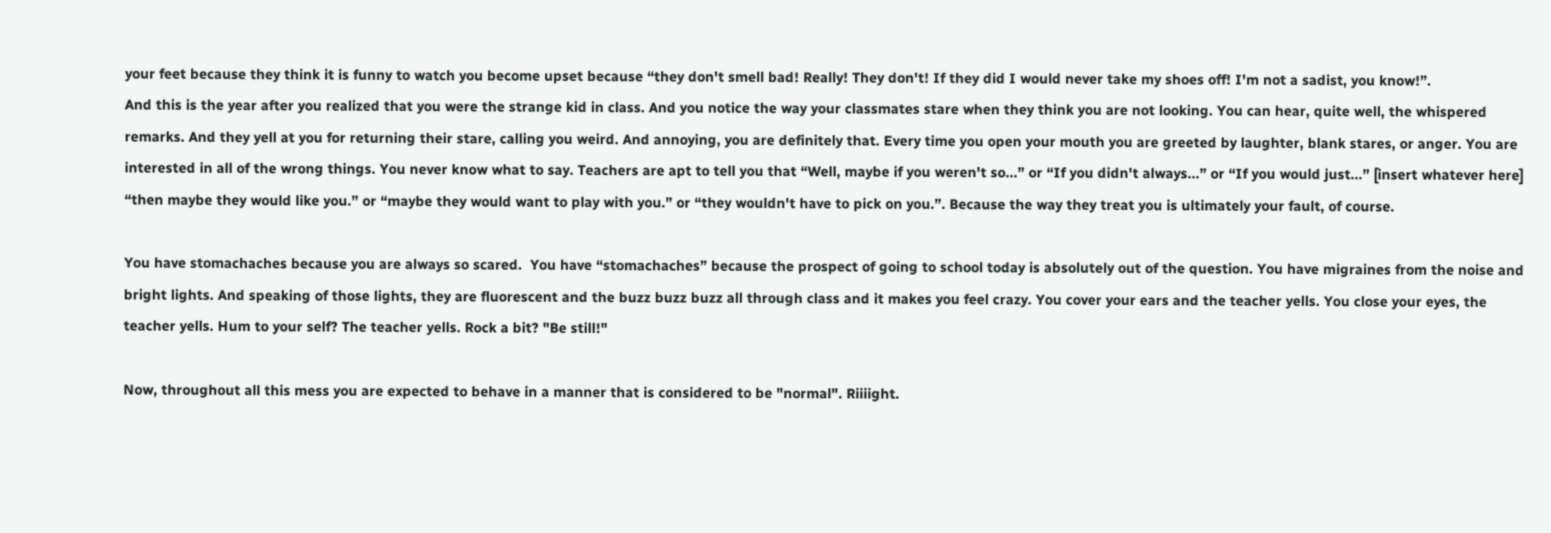your feet because they think it is funny to watch you become upset because “they don't smell bad! Really! They don't! If they did I would never take my shoes off! I'm not a sadist, you know!”.
And this is the year after you realized that you were the strange kid in class. And you notice the way your classmates stare when they think you are not looking. You can hear, quite well, the whispered remarks. And they yell at you for returning their stare, calling you weird. And annoying, you are definitely that. Every time you open your mouth you are greeted by laughter, blank stares, or anger. You are interested in all of the wrong things. You never know what to say. Teachers are apt to tell you that “Well, maybe if you weren't so...” or “If you didn't always...” or “If you would just...” [insert whatever here] “then maybe they would like you.” or “maybe they would want to play with you.” or “they wouldn't have to pick on you.”. Because the way they treat you is ultimately your fault, of course.

You have stomachaches because you are always so scared.  You have “stomachaches” because the prospect of going to school today is absolutely out of the question. You have migraines from the noise and bright lights. And speaking of those lights, they are fluorescent and the buzz buzz buzz all through class and it makes you feel crazy. You cover your ears and the teacher yells. You close your eyes, the teacher yells. Hum to your self? The teacher yells. Rock a bit? "Be still!"

Now, throughout all this mess you are expected to behave in a manner that is considered to be "normal". Riiiight.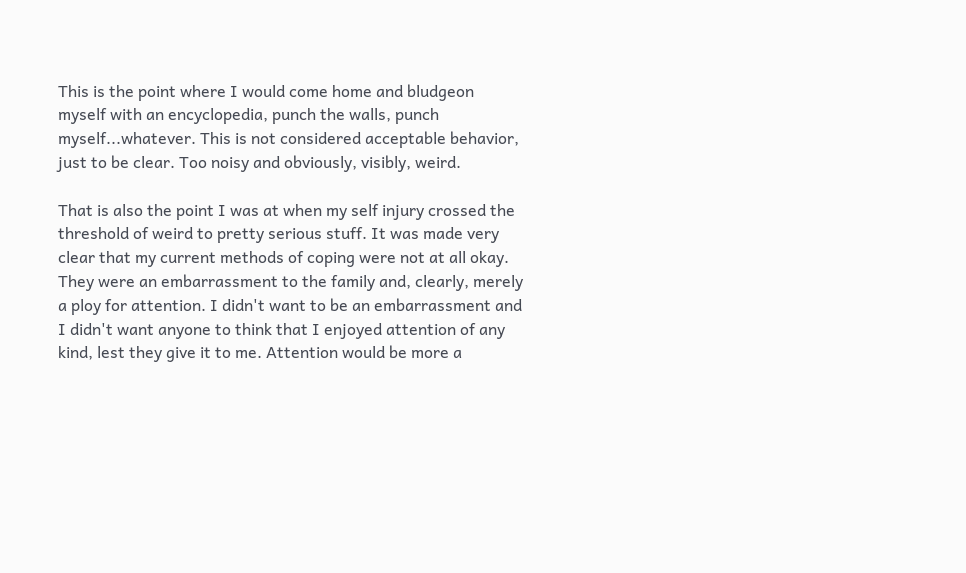This is the point where I would come home and bludgeon myself with an encyclopedia, punch the walls, punch myself...whatever. This is not considered acceptable behavior, just to be clear. Too noisy and obviously, visibly, weird.

That is also the point I was at when my self injury crossed the threshold of weird to pretty serious stuff. It was made very clear that my current methods of coping were not at all okay. They were an embarrassment to the family and, clearly, merely a ploy for attention. I didn't want to be an embarrassment and I didn't want anyone to think that I enjoyed attention of any kind, lest they give it to me. Attention would be more a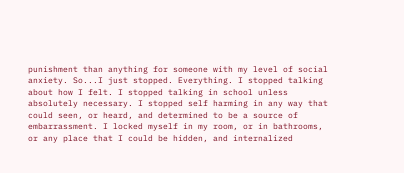punishment than anything for someone with my level of social anxiety. So...I just stopped. Everything. I stopped talking about how I felt. I stopped talking in school unless absolutely necessary. I stopped self harming in any way that could seen, or heard, and determined to be a source of embarrassment. I locked myself in my room, or in bathrooms, or any place that I could be hidden, and internalized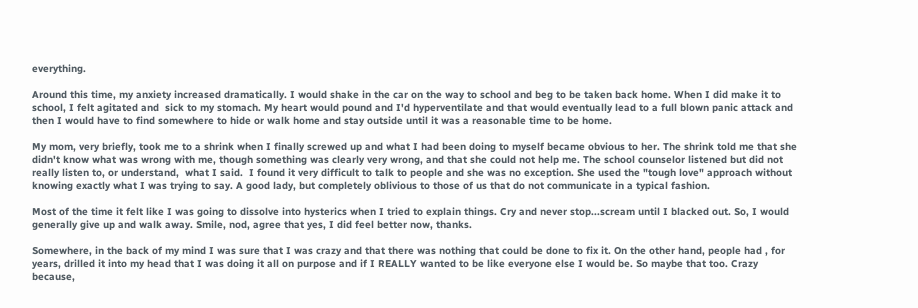everything.

Around this time, my anxiety increased dramatically. I would shake in the car on the way to school and beg to be taken back home. When I did make it to school, I felt agitated and  sick to my stomach. My heart would pound and I'd hyperventilate and that would eventually lead to a full blown panic attack and then I would have to find somewhere to hide or walk home and stay outside until it was a reasonable time to be home.

My mom, very briefly, took me to a shrink when I finally screwed up and what I had been doing to myself became obvious to her. The shrink told me that she didn't know what was wrong with me, though something was clearly very wrong, and that she could not help me. The school counselor listened but did not really listen to, or understand,  what I said.  I found it very difficult to talk to people and she was no exception. She used the "tough love" approach without knowing exactly what I was trying to say. A good lady, but completely oblivious to those of us that do not communicate in a typical fashion.

Most of the time it felt like I was going to dissolve into hysterics when I tried to explain things. Cry and never stop...scream until I blacked out. So, I would generally give up and walk away. Smile, nod, agree that yes, I did feel better now, thanks.

Somewhere, in the back of my mind I was sure that I was crazy and that there was nothing that could be done to fix it. On the other hand, people had , for years, drilled it into my head that I was doing it all on purpose and if I REALLY wanted to be like everyone else I would be. So maybe that too. Crazy because,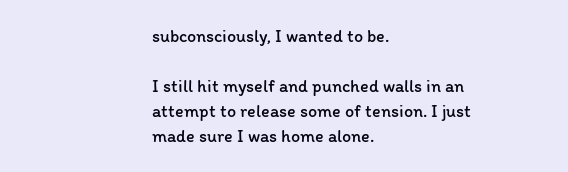subconsciously, I wanted to be.

I still hit myself and punched walls in an attempt to release some of tension. I just made sure I was home alone.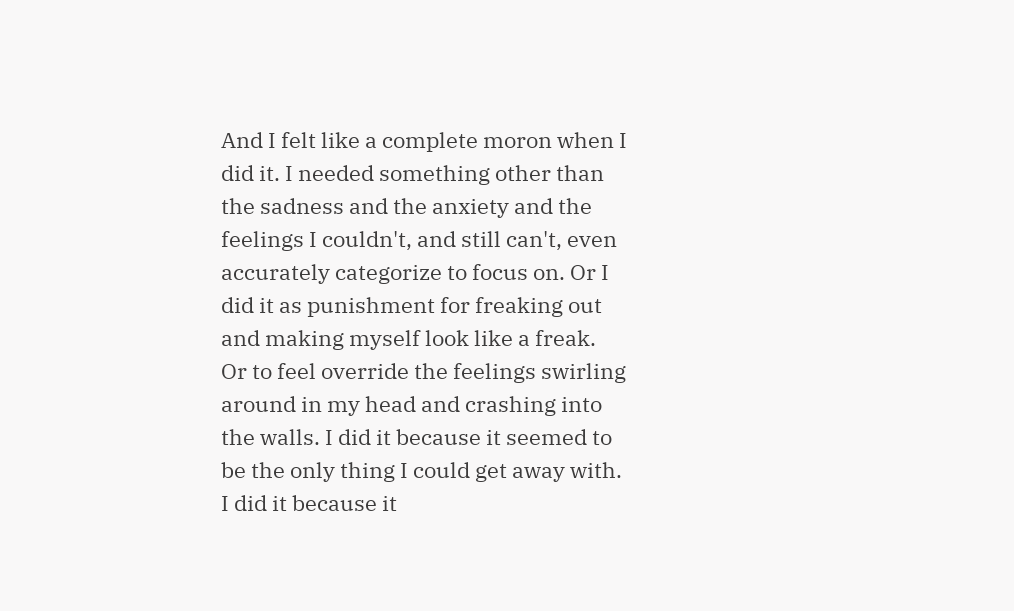And I felt like a complete moron when I did it. I needed something other than the sadness and the anxiety and the feelings I couldn't, and still can't, even accurately categorize to focus on. Or I did it as punishment for freaking out and making myself look like a freak.  Or to feel override the feelings swirling around in my head and crashing into the walls. I did it because it seemed to be the only thing I could get away with. I did it because it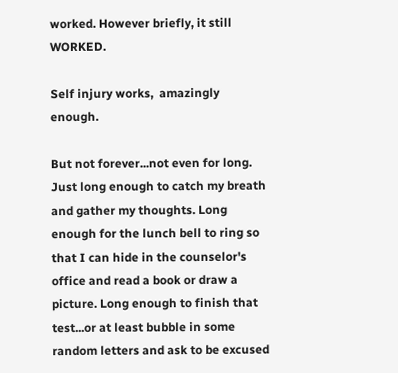worked. However briefly, it still WORKED.

Self injury works,  amazingly enough.

But not forever...not even for long. Just long enough to catch my breath and gather my thoughts. Long enough for the lunch bell to ring so that I can hide in the counselor's office and read a book or draw a picture. Long enough to finish that test...or at least bubble in some random letters and ask to be excused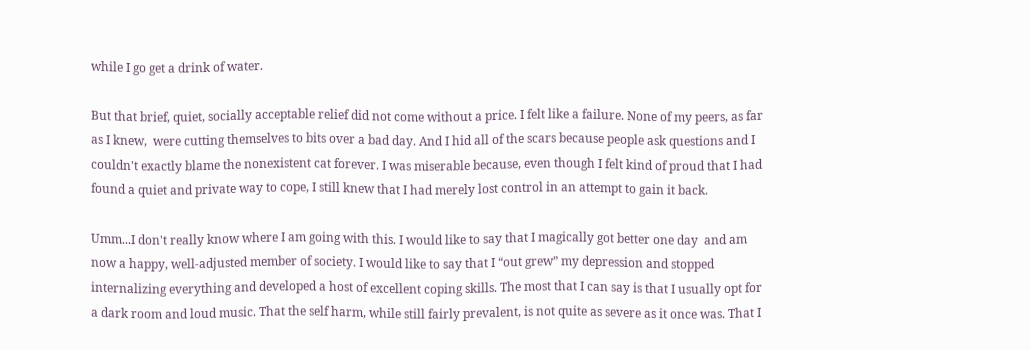while I go get a drink of water.

But that brief, quiet, socially acceptable relief did not come without a price. I felt like a failure. None of my peers, as far as I knew,  were cutting themselves to bits over a bad day. And I hid all of the scars because people ask questions and I couldn't exactly blame the nonexistent cat forever. I was miserable because, even though I felt kind of proud that I had found a quiet and private way to cope, I still knew that I had merely lost control in an attempt to gain it back.

Umm...I don't really know where I am going with this. I would like to say that I magically got better one day  and am now a happy, well-adjusted member of society. I would like to say that I “out grew” my depression and stopped internalizing everything and developed a host of excellent coping skills. The most that I can say is that I usually opt for a dark room and loud music. That the self harm, while still fairly prevalent, is not quite as severe as it once was. That I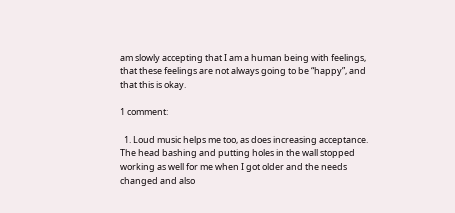am slowly accepting that I am a human being with feelings, that these feelings are not always going to be “happy”, and that this is okay.

1 comment:

  1. Loud music helps me too, as does increasing acceptance. The head bashing and putting holes in the wall stopped working as well for me when I got older and the needs changed and also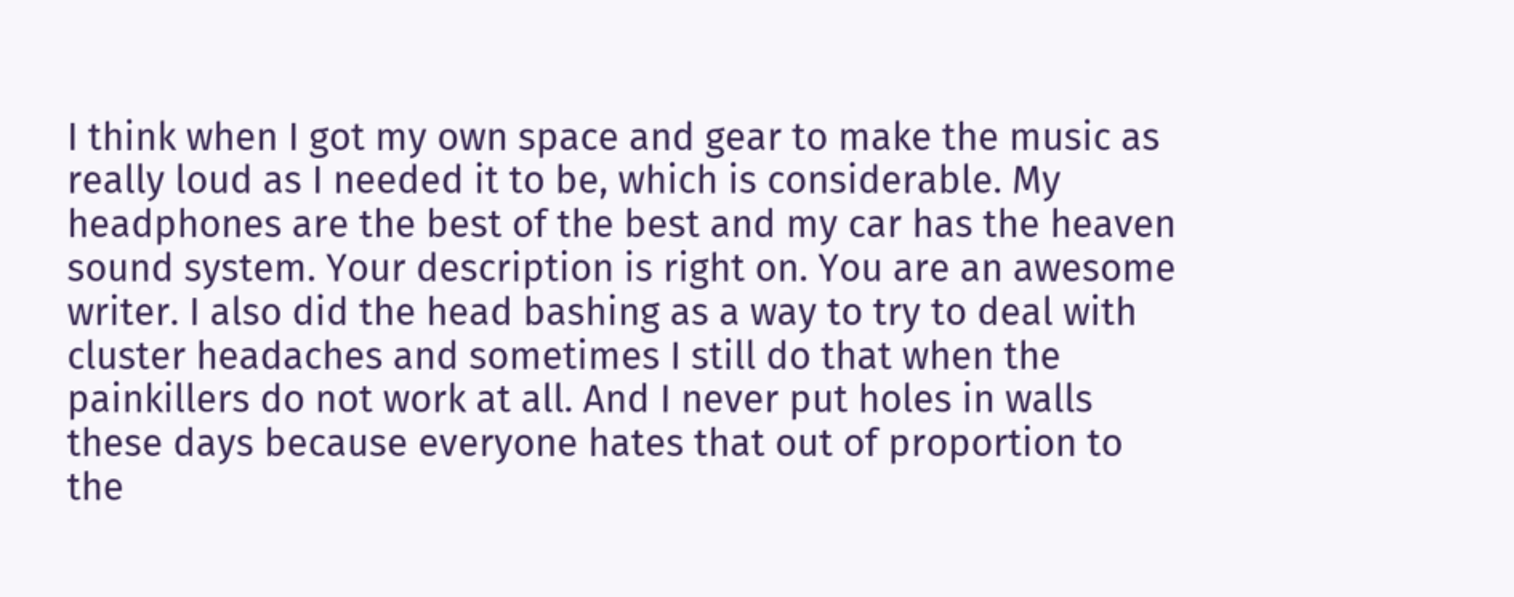I think when I got my own space and gear to make the music as really loud as I needed it to be, which is considerable. My headphones are the best of the best and my car has the heaven sound system. Your description is right on. You are an awesome writer. I also did the head bashing as a way to try to deal with cluster headaches and sometimes I still do that when the painkillers do not work at all. And I never put holes in walls these days because everyone hates that out of proportion to the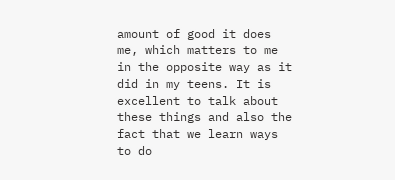amount of good it does me, which matters to me in the opposite way as it did in my teens. It is excellent to talk about these things and also the fact that we learn ways to do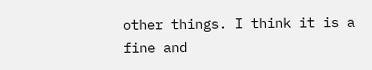other things. I think it is a fine and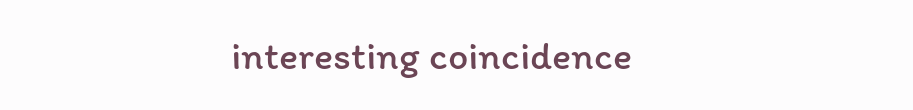interesting coincidence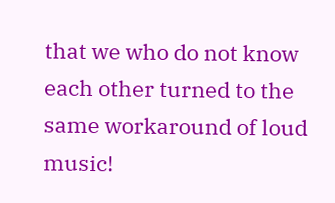that we who do not know each other turned to the same workaround of loud music!